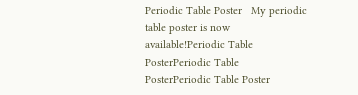Periodic Table Poster   My periodic table poster is now available!Periodic Table PosterPeriodic Table PosterPeriodic Table Poster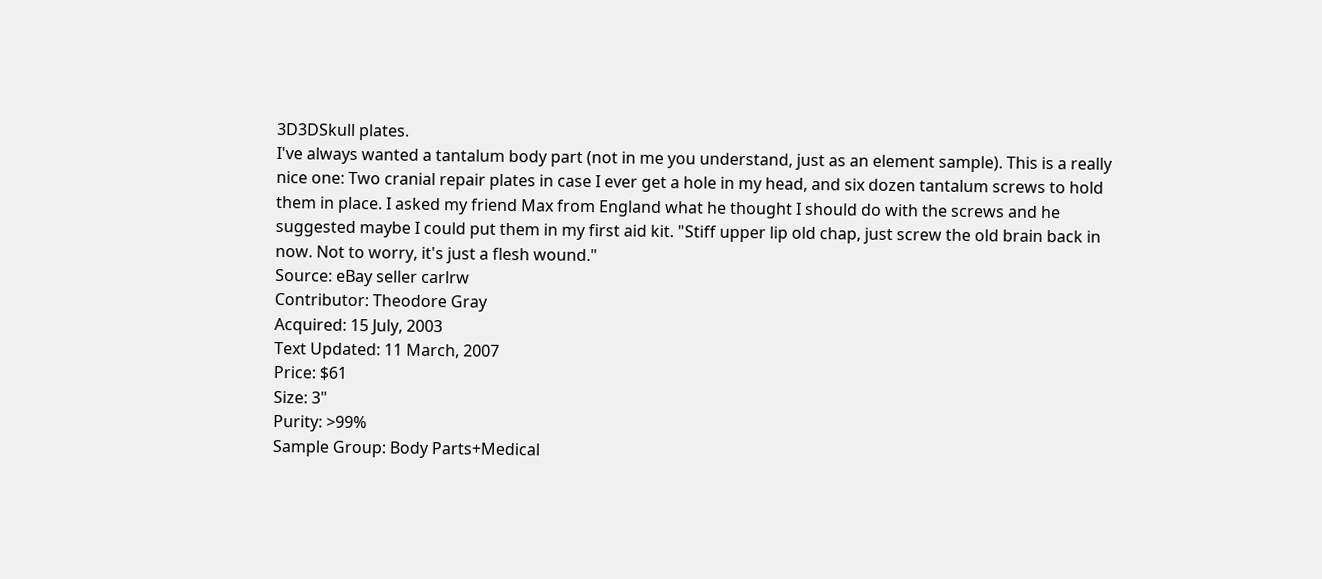3D3DSkull plates.
I've always wanted a tantalum body part (not in me you understand, just as an element sample). This is a really nice one: Two cranial repair plates in case I ever get a hole in my head, and six dozen tantalum screws to hold them in place. I asked my friend Max from England what he thought I should do with the screws and he suggested maybe I could put them in my first aid kit. "Stiff upper lip old chap, just screw the old brain back in now. Not to worry, it's just a flesh wound."
Source: eBay seller carlrw
Contributor: Theodore Gray
Acquired: 15 July, 2003
Text Updated: 11 March, 2007
Price: $61
Size: 3"
Purity: >99%
Sample Group: Body Parts+Medical